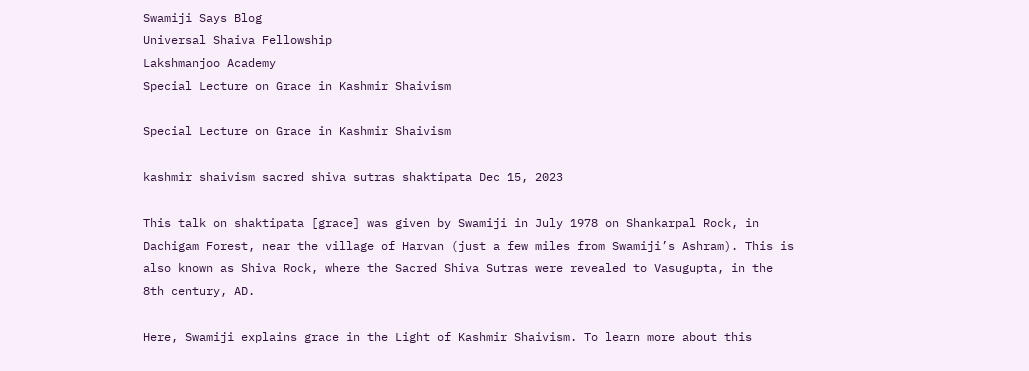Swamiji Says Blog
Universal Shaiva Fellowship
Lakshmanjoo Academy
Special Lecture on Grace in Kashmir Shaivism

Special Lecture on Grace in Kashmir Shaivism

kashmir shaivism sacred shiva sutras shaktipata Dec 15, 2023

This talk on shaktipata [grace] was given by Swamiji in July 1978 on Shankarpal Rock, in Dachigam Forest, near the village of Harvan (just a few miles from Swamiji’s Ashram). This is also known as Shiva Rock, where the Sacred Shiva Sutras were revealed to Vasugupta, in the 8th century, AD.

Here, Swamiji explains grace in the Light of Kashmir Shaivism. To learn more about this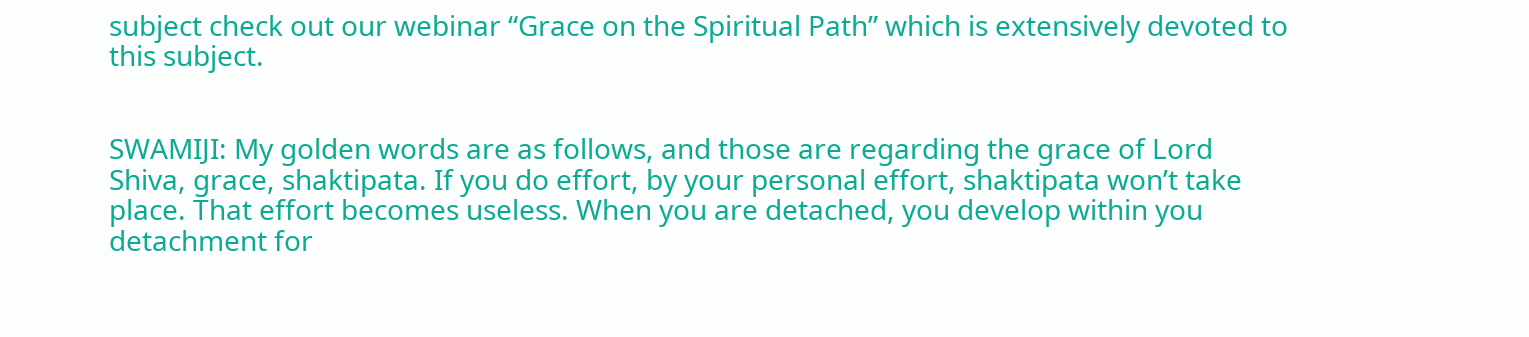subject check out our webinar “Grace on the Spiritual Path” which is extensively devoted to this subject.


SWAMIJI: My golden words are as follows, and those are regarding the grace of Lord Shiva, grace, shaktipata. If you do effort, by your personal effort, shaktipata won’t take place. That effort becomes useless. When you are detached, you develop within you detachment for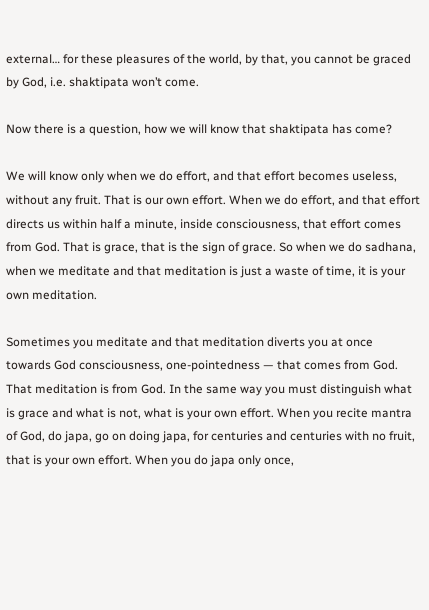external… for these pleasures of the world, by that, you cannot be graced by God, i.e. shaktipata won’t come.

Now there is a question, how we will know that shaktipata has come?

We will know only when we do effort, and that effort becomes useless, without any fruit. That is our own effort. When we do effort, and that effort directs us within half a minute, inside consciousness, that effort comes from God. That is grace, that is the sign of grace. So when we do sadhana, when we meditate and that meditation is just a waste of time, it is your own meditation.

Sometimes you meditate and that meditation diverts you at once towards God consciousness, one-pointedness — that comes from God. That meditation is from God. In the same way you must distinguish what is grace and what is not, what is your own effort. When you recite mantra of God, do japa, go on doing japa, for centuries and centuries with no fruit, that is your own effort. When you do japa only once,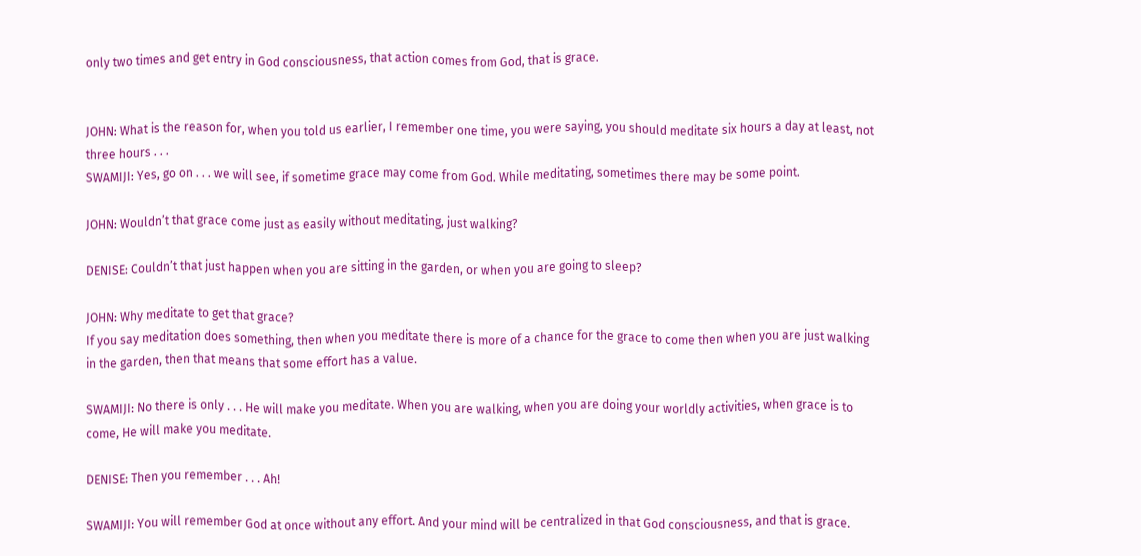only two times and get entry in God consciousness, that action comes from God, that is grace.


JOHN: What is the reason for, when you told us earlier, I remember one time, you were saying, you should meditate six hours a day at least, not three hours . . .
SWAMIJI: Yes, go on . . . we will see, if sometime grace may come from God. While meditating, sometimes there may be some point.

JOHN: Wouldn’t that grace come just as easily without meditating, just walking?

DENISE: Couldn’t that just happen when you are sitting in the garden, or when you are going to sleep?

JOHN: Why meditate to get that grace?
If you say meditation does something, then when you meditate there is more of a chance for the grace to come then when you are just walking in the garden, then that means that some effort has a value.

SWAMIJI: No there is only . . . He will make you meditate. When you are walking, when you are doing your worldly activities, when grace is to come, He will make you meditate.

DENISE: Then you remember . . . Ah!

SWAMIJI: You will remember God at once without any effort. And your mind will be centralized in that God consciousness, and that is grace.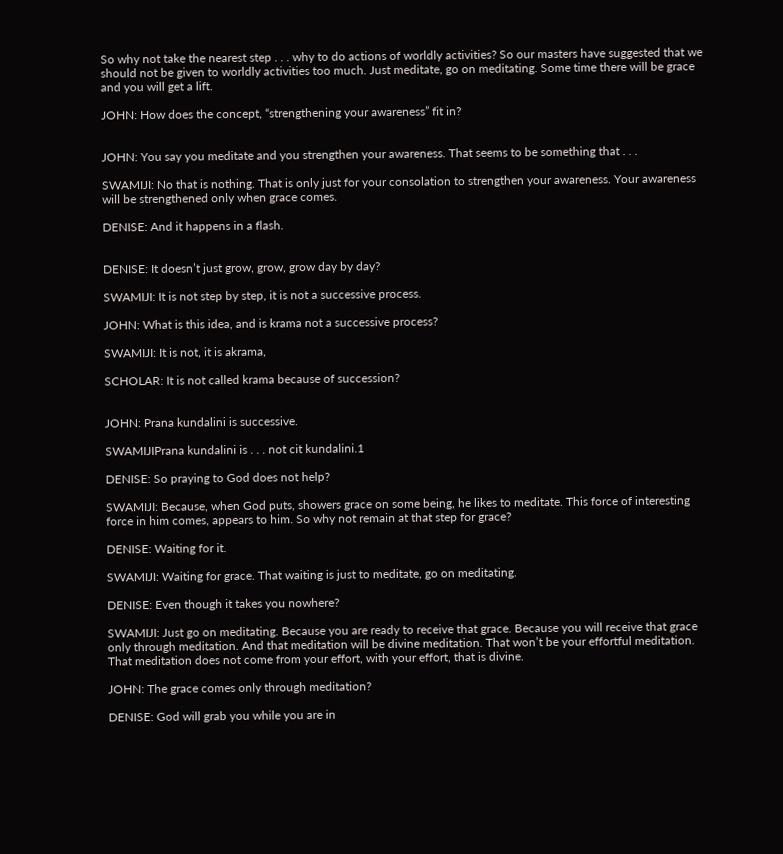So why not take the nearest step . . . why to do actions of worldly activities? So our masters have suggested that we should not be given to worldly activities too much. Just meditate, go on meditating. Some time there will be grace and you will get a lift.

JOHN: How does the concept, “strengthening your awareness” fit in?


JOHN: You say you meditate and you strengthen your awareness. That seems to be something that . . .

SWAMIJI: No that is nothing. That is only just for your consolation to strengthen your awareness. Your awareness will be strengthened only when grace comes.

DENISE: And it happens in a flash.


DENISE: It doesn’t just grow, grow, grow day by day?

SWAMIJI: It is not step by step, it is not a successive process.

JOHN: What is this idea, and is krama not a successive process?

SWAMIJI: It is not, it is akrama,

SCHOLAR: It is not called krama because of succession?


JOHN: Prana kundalini is successive.

SWAMIJIPrana kundalini is . . . not cit kundalini.1

DENISE: So praying to God does not help?

SWAMIJI: Because, when God puts, showers grace on some being, he likes to meditate. This force of interesting force in him comes, appears to him. So why not remain at that step for grace?

DENISE: Waiting for it.

SWAMIJI: Waiting for grace. That waiting is just to meditate, go on meditating.

DENISE: Even though it takes you nowhere?

SWAMIJI: Just go on meditating. Because you are ready to receive that grace. Because you will receive that grace only through meditation. And that meditation will be divine meditation. That won’t be your effortful meditation. That meditation does not come from your effort, with your effort, that is divine.

JOHN: The grace comes only through meditation?

DENISE: God will grab you while you are in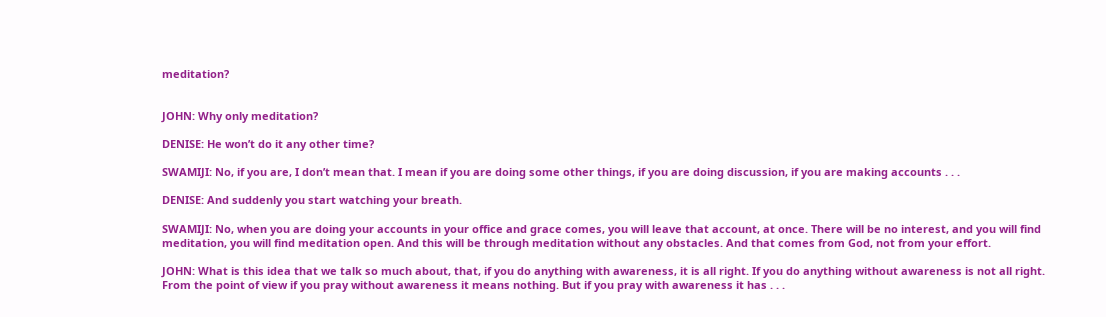meditation?


JOHN: Why only meditation?

DENISE: He won’t do it any other time?

SWAMIJI: No, if you are, I don’t mean that. I mean if you are doing some other things, if you are doing discussion, if you are making accounts . . .

DENISE: And suddenly you start watching your breath.

SWAMIJI: No, when you are doing your accounts in your office and grace comes, you will leave that account, at once. There will be no interest, and you will find meditation, you will find meditation open. And this will be through meditation without any obstacles. And that comes from God, not from your effort.

JOHN: What is this idea that we talk so much about, that, if you do anything with awareness, it is all right. If you do anything without awareness is not all right. From the point of view if you pray without awareness it means nothing. But if you pray with awareness it has . . .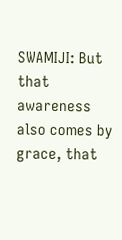SWAMIJI: But that awareness also comes by grace, that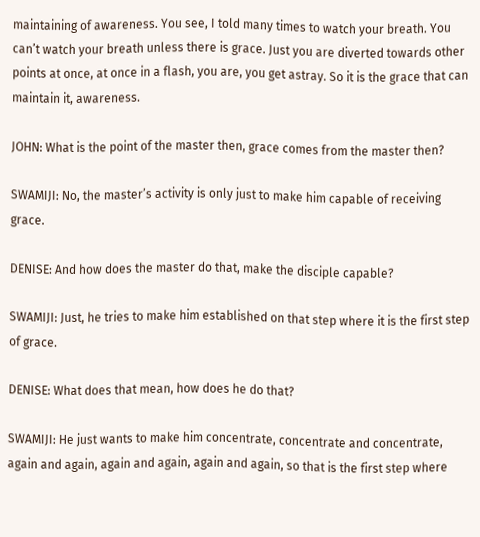maintaining of awareness. You see, I told many times to watch your breath. You can’t watch your breath unless there is grace. Just you are diverted towards other points at once, at once in a flash, you are, you get astray. So it is the grace that can maintain it, awareness.

JOHN: What is the point of the master then, grace comes from the master then?

SWAMIJI: No, the master’s activity is only just to make him capable of receiving grace.

DENISE: And how does the master do that, make the disciple capable?

SWAMIJI: Just, he tries to make him established on that step where it is the first step of grace.

DENISE: What does that mean, how does he do that?

SWAMIJI: He just wants to make him concentrate, concentrate and concentrate, again and again, again and again, again and again, so that is the first step where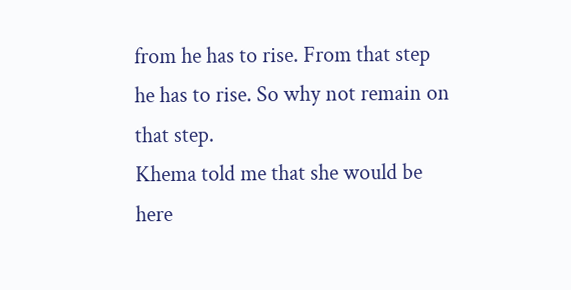from he has to rise. From that step he has to rise. So why not remain on that step.
Khema told me that she would be here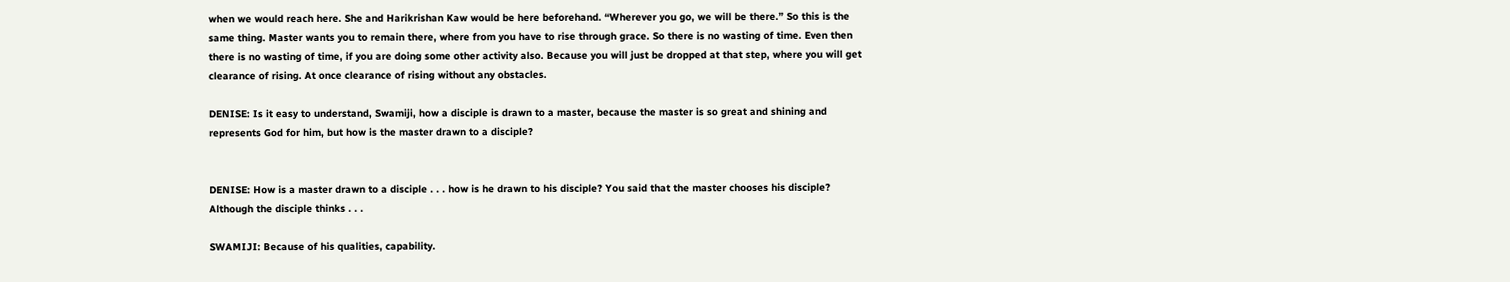when we would reach here. She and Harikrishan Kaw would be here beforehand. “Wherever you go, we will be there.” So this is the same thing. Master wants you to remain there, where from you have to rise through grace. So there is no wasting of time. Even then there is no wasting of time, if you are doing some other activity also. Because you will just be dropped at that step, where you will get clearance of rising. At once clearance of rising without any obstacles.

DENISE: Is it easy to understand, Swamiji, how a disciple is drawn to a master, because the master is so great and shining and represents God for him, but how is the master drawn to a disciple?


DENISE: How is a master drawn to a disciple . . . how is he drawn to his disciple? You said that the master chooses his disciple? Although the disciple thinks . . .

SWAMIJI: Because of his qualities, capability.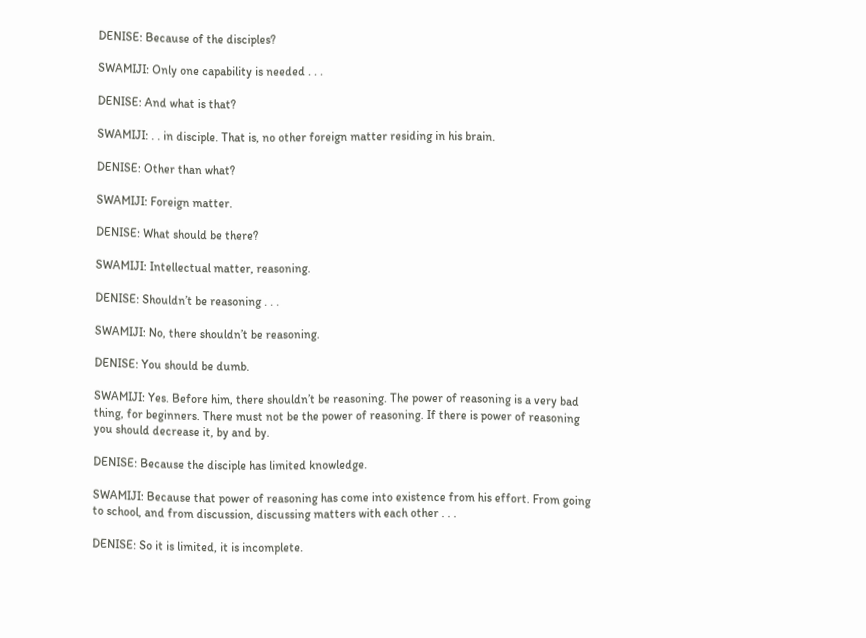DENISE: Because of the disciples?

SWAMIJI: Only one capability is needed . . .

DENISE: And what is that?

SWAMIJI: . . in disciple. That is, no other foreign matter residing in his brain.

DENISE: Other than what?

SWAMIJI: Foreign matter.

DENISE: What should be there?

SWAMIJI: Intellectual matter, reasoning.

DENISE: Shouldn’t be reasoning . . .

SWAMIJI: No, there shouldn’t be reasoning.

DENISE: You should be dumb.

SWAMIJI: Yes. Before him, there shouldn’t be reasoning. The power of reasoning is a very bad thing, for beginners. There must not be the power of reasoning. If there is power of reasoning you should decrease it, by and by.

DENISE: Because the disciple has limited knowledge.

SWAMIJI: Because that power of reasoning has come into existence from his effort. From going to school, and from discussion, discussing matters with each other . . .

DENISE: So it is limited, it is incomplete.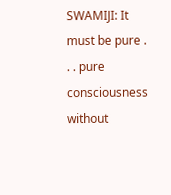SWAMIJI: It must be pure . . . pure consciousness without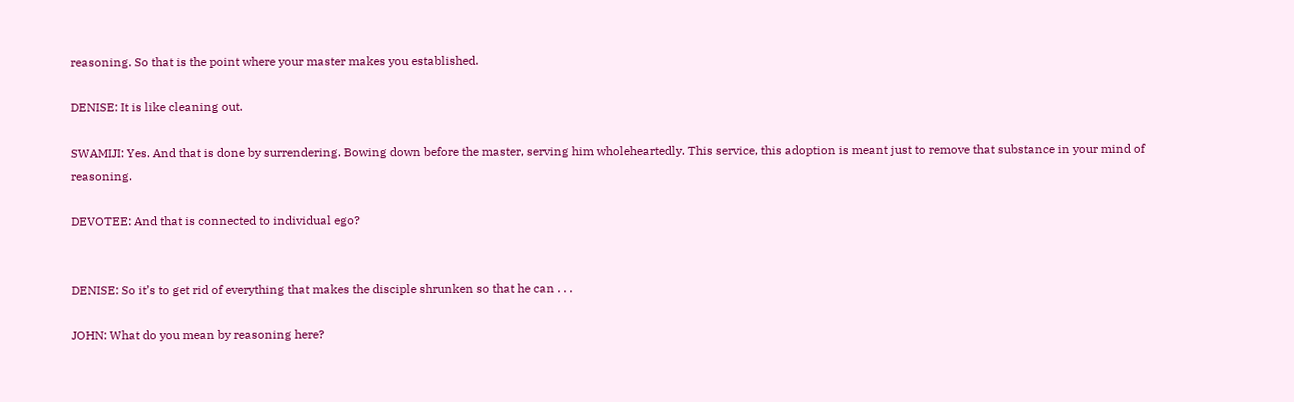reasoning. So that is the point where your master makes you established.

DENISE: It is like cleaning out.

SWAMIJI: Yes. And that is done by surrendering. Bowing down before the master, serving him wholeheartedly. This service, this adoption is meant just to remove that substance in your mind of reasoning.

DEVOTEE: And that is connected to individual ego?


DENISE: So it’s to get rid of everything that makes the disciple shrunken so that he can . . .

JOHN: What do you mean by reasoning here?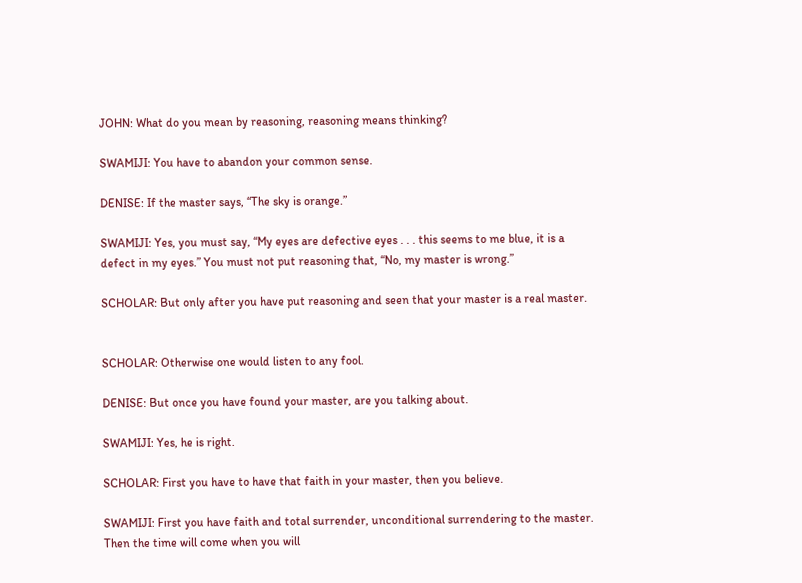JOHN: What do you mean by reasoning, reasoning means thinking?

SWAMIJI: You have to abandon your common sense.

DENISE: If the master says, “The sky is orange.”

SWAMIJI: Yes, you must say, “My eyes are defective eyes . . . this seems to me blue, it is a defect in my eyes.” You must not put reasoning that, “No, my master is wrong.”

SCHOLAR: But only after you have put reasoning and seen that your master is a real master.


SCHOLAR: Otherwise one would listen to any fool.

DENISE: But once you have found your master, are you talking about.

SWAMIJI: Yes, he is right.

SCHOLAR: First you have to have that faith in your master, then you believe.

SWAMIJI: First you have faith and total surrender, unconditional surrendering to the master. Then the time will come when you will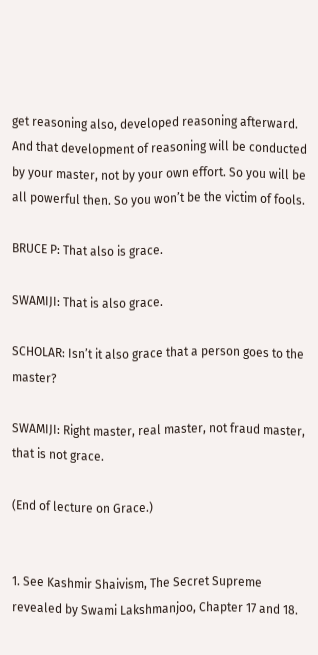get reasoning also, developed reasoning afterward. And that development of reasoning will be conducted by your master, not by your own effort. So you will be all powerful then. So you won’t be the victim of fools.

BRUCE P: That also is grace.

SWAMIJI: That is also grace.

SCHOLAR: Isn’t it also grace that a person goes to the master?

SWAMIJI: Right master, real master, not fraud master, that is not grace.

(End of lecture on Grace.)


1. See Kashmir Shaivism, The Secret Supreme revealed by Swami Lakshmanjoo, Chapter 17 and 18.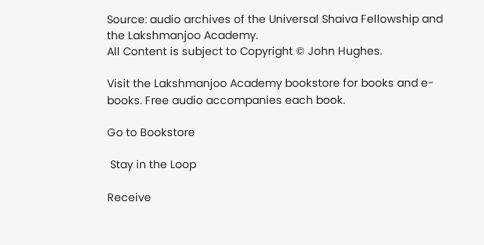Source: audio archives of the Universal Shaiva Fellowship and the Lakshmanjoo Academy.
All Content is subject to Copyright © John Hughes.

Visit the Lakshmanjoo Academy bookstore for books and e-books. Free audio accompanies each book.

Go to Bookstore

 Stay in the Loop

Receive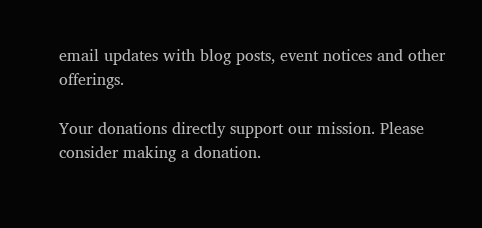email updates with blog posts, event notices and other offerings.

Your donations directly support our mission. Please consider making a donation.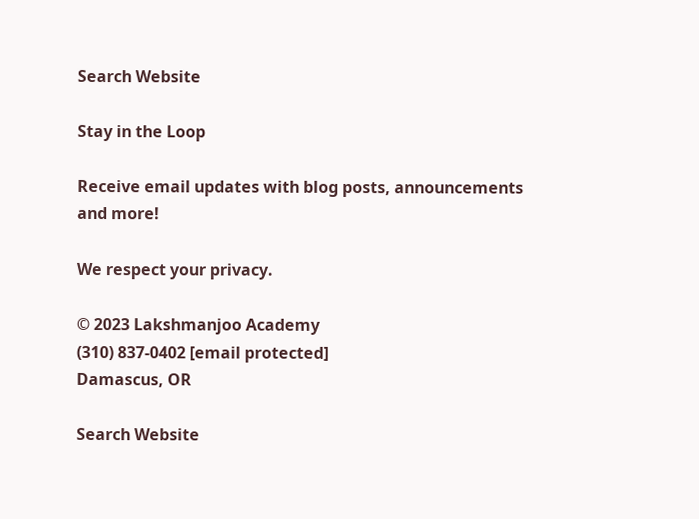Search Website

Stay in the Loop

Receive email updates with blog posts, announcements and more!

We respect your privacy.

© 2023 Lakshmanjoo Academy
(310) 837-0402 [email protected]
Damascus, OR

Search Website